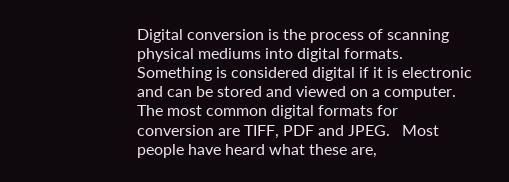Digital conversion is the process of scanning physical mediums into digital formats.   Something is considered digital if it is electronic and can be stored and viewed on a computer.  The most common digital formats for conversion are TIFF, PDF and JPEG.   Most people have heard what these are,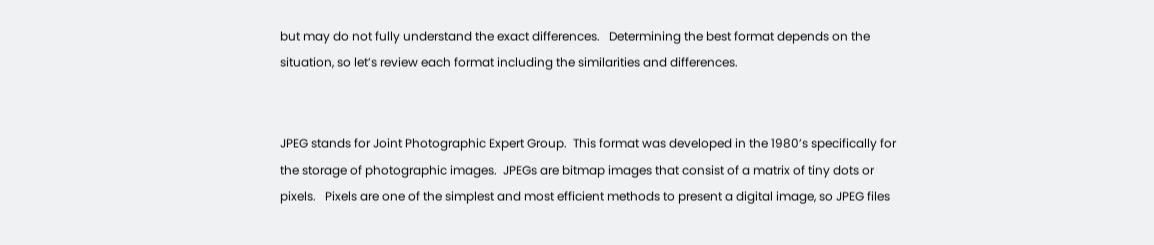but may do not fully understand the exact differences.   Determining the best format depends on the situation, so let’s review each format including the similarities and differences.


JPEG stands for Joint Photographic Expert Group.  This format was developed in the 1980’s specifically for the storage of photographic images.  JPEGs are bitmap images that consist of a matrix of tiny dots or pixels.   Pixels are one of the simplest and most efficient methods to present a digital image, so JPEG files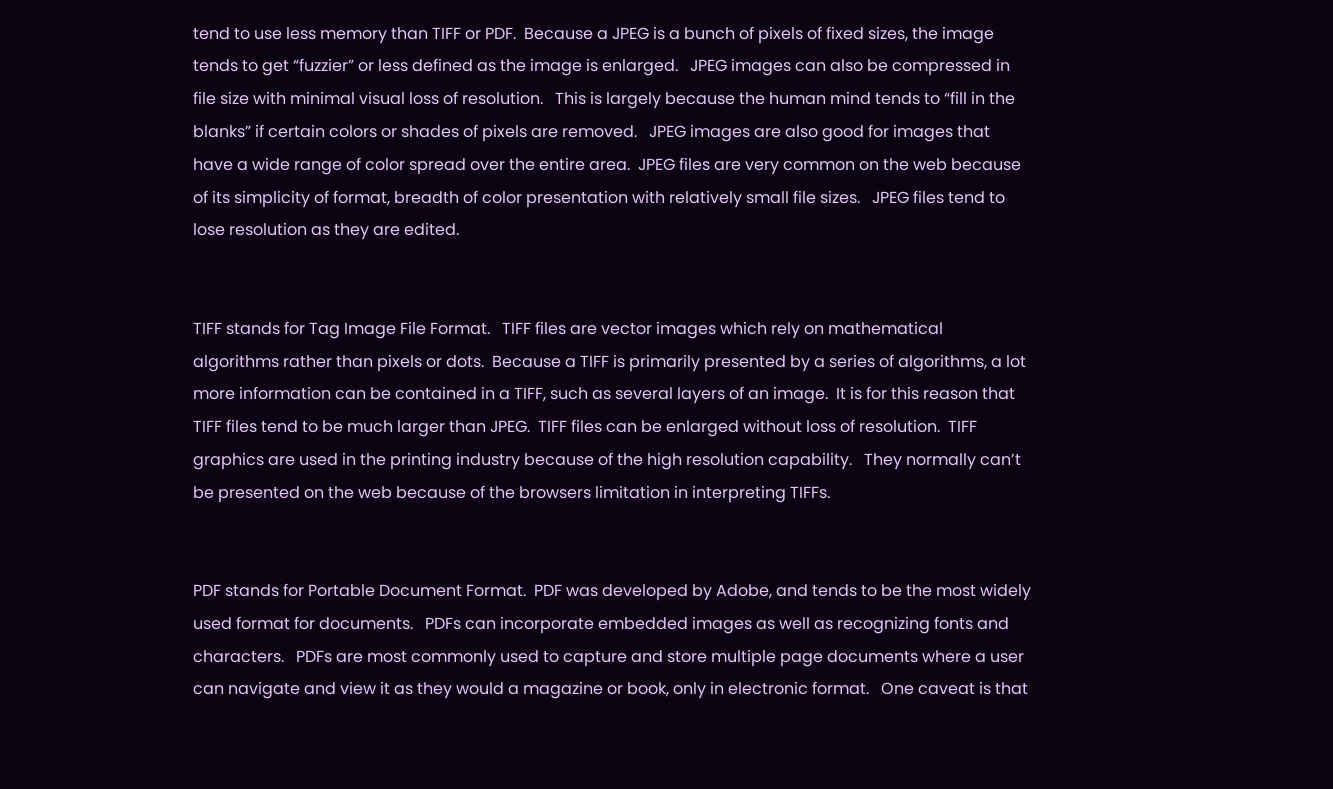tend to use less memory than TIFF or PDF.  Because a JPEG is a bunch of pixels of fixed sizes, the image tends to get “fuzzier” or less defined as the image is enlarged.   JPEG images can also be compressed in file size with minimal visual loss of resolution.   This is largely because the human mind tends to “fill in the blanks” if certain colors or shades of pixels are removed.   JPEG images are also good for images that have a wide range of color spread over the entire area.  JPEG files are very common on the web because of its simplicity of format, breadth of color presentation with relatively small file sizes.   JPEG files tend to lose resolution as they are edited.


TIFF stands for Tag Image File Format.   TIFF files are vector images which rely on mathematical algorithms rather than pixels or dots.  Because a TIFF is primarily presented by a series of algorithms, a lot more information can be contained in a TIFF, such as several layers of an image.  It is for this reason that TIFF files tend to be much larger than JPEG.  TIFF files can be enlarged without loss of resolution.  TIFF graphics are used in the printing industry because of the high resolution capability.   They normally can’t be presented on the web because of the browsers limitation in interpreting TIFFs.


PDF stands for Portable Document Format.  PDF was developed by Adobe, and tends to be the most widely used format for documents.   PDFs can incorporate embedded images as well as recognizing fonts and characters.   PDFs are most commonly used to capture and store multiple page documents where a user can navigate and view it as they would a magazine or book, only in electronic format.   One caveat is that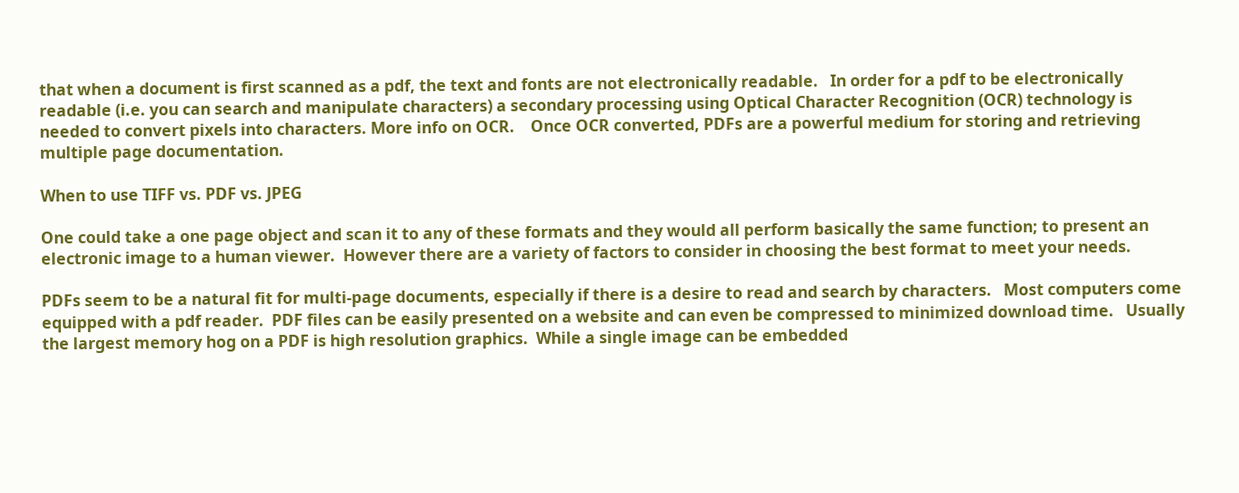that when a document is first scanned as a pdf, the text and fonts are not electronically readable.   In order for a pdf to be electronically readable (i.e. you can search and manipulate characters) a secondary processing using Optical Character Recognition (OCR) technology is needed to convert pixels into characters. More info on OCR.    Once OCR converted, PDFs are a powerful medium for storing and retrieving multiple page documentation.

When to use TIFF vs. PDF vs. JPEG

One could take a one page object and scan it to any of these formats and they would all perform basically the same function; to present an electronic image to a human viewer.  However there are a variety of factors to consider in choosing the best format to meet your needs.

PDFs seem to be a natural fit for multi-page documents, especially if there is a desire to read and search by characters.   Most computers come equipped with a pdf reader.  PDF files can be easily presented on a website and can even be compressed to minimized download time.   Usually the largest memory hog on a PDF is high resolution graphics.  While a single image can be embedded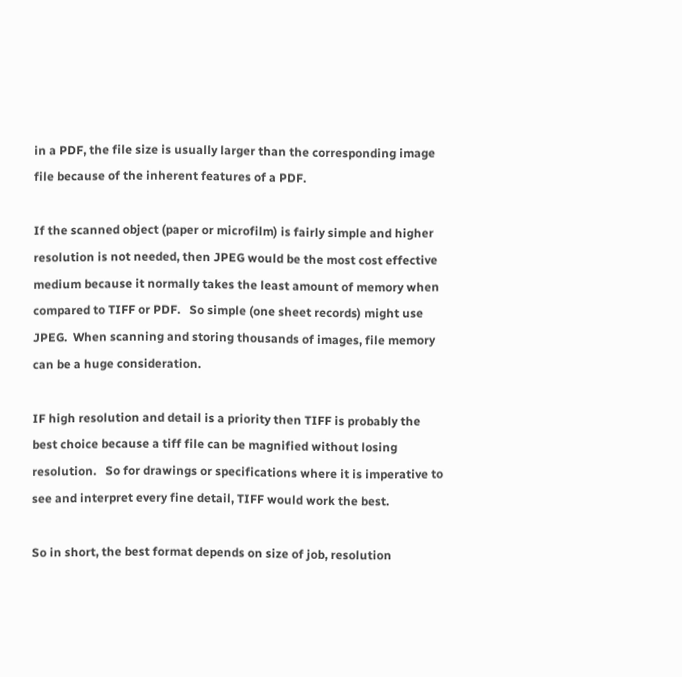in a PDF, the file size is usually larger than the corresponding image file because of the inherent features of a PDF.

If the scanned object (paper or microfilm) is fairly simple and higher resolution is not needed, then JPEG would be the most cost effective medium because it normally takes the least amount of memory when compared to TIFF or PDF.   So simple (one sheet records) might use JPEG.  When scanning and storing thousands of images, file memory can be a huge consideration.

IF high resolution and detail is a priority then TIFF is probably the best choice because a tiff file can be magnified without losing resolution.   So for drawings or specifications where it is imperative to see and interpret every fine detail, TIFF would work the best.

So in short, the best format depends on size of job, resolution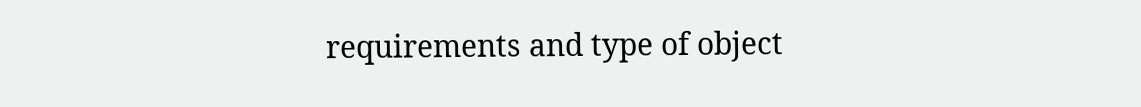requirements and type of object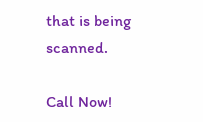that is being scanned.

Call Now!